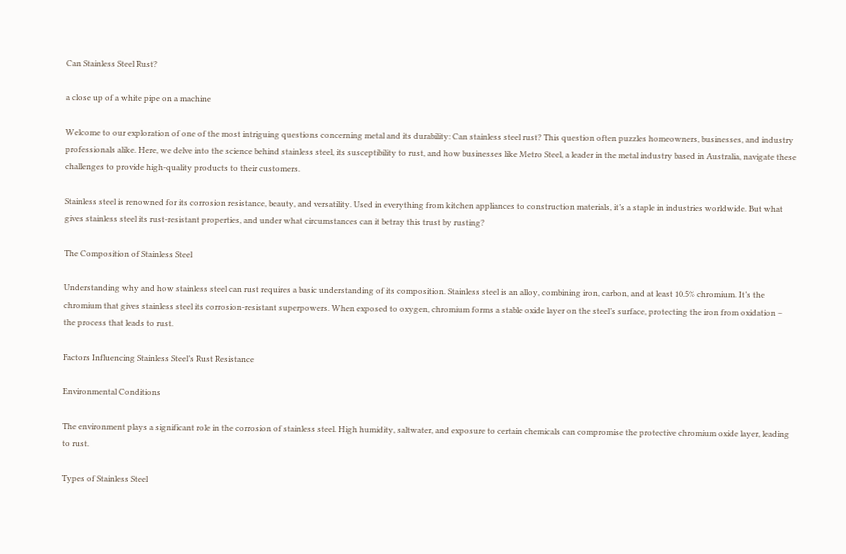Can Stainless Steel Rust?

a close up of a white pipe on a machine

Welcome to our exploration of one of the most intriguing questions concerning metal and its durability: Can stainless steel rust? This question often puzzles homeowners, businesses, and industry professionals alike. Here, we delve into the science behind stainless steel, its susceptibility to rust, and how businesses like Metro Steel, a leader in the metal industry based in Australia, navigate these challenges to provide high-quality products to their customers.

Stainless steel is renowned for its corrosion resistance, beauty, and versatility. Used in everything from kitchen appliances to construction materials, it’s a staple in industries worldwide. But what gives stainless steel its rust-resistant properties, and under what circumstances can it betray this trust by rusting?

The Composition of Stainless Steel

Understanding why and how stainless steel can rust requires a basic understanding of its composition. Stainless steel is an alloy, combining iron, carbon, and at least 10.5% chromium. It’s the chromium that gives stainless steel its corrosion-resistant superpowers. When exposed to oxygen, chromium forms a stable oxide layer on the steel’s surface, protecting the iron from oxidation – the process that leads to rust.

Factors Influencing Stainless Steel’s Rust Resistance

Environmental Conditions

The environment plays a significant role in the corrosion of stainless steel. High humidity, saltwater, and exposure to certain chemicals can compromise the protective chromium oxide layer, leading to rust.

Types of Stainless Steel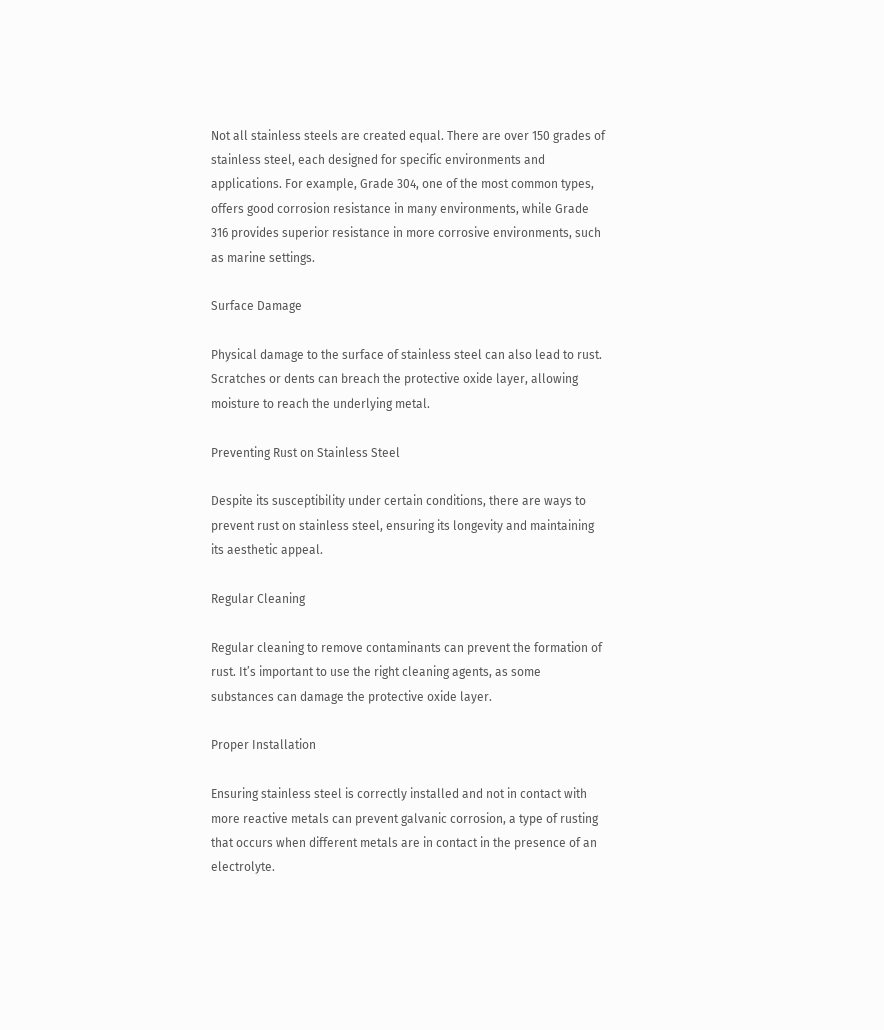Not all stainless steels are created equal. There are over 150 grades of stainless steel, each designed for specific environments and applications. For example, Grade 304, one of the most common types, offers good corrosion resistance in many environments, while Grade 316 provides superior resistance in more corrosive environments, such as marine settings.

Surface Damage

Physical damage to the surface of stainless steel can also lead to rust. Scratches or dents can breach the protective oxide layer, allowing moisture to reach the underlying metal.

Preventing Rust on Stainless Steel

Despite its susceptibility under certain conditions, there are ways to prevent rust on stainless steel, ensuring its longevity and maintaining its aesthetic appeal.

Regular Cleaning

Regular cleaning to remove contaminants can prevent the formation of rust. It’s important to use the right cleaning agents, as some substances can damage the protective oxide layer.

Proper Installation

Ensuring stainless steel is correctly installed and not in contact with more reactive metals can prevent galvanic corrosion, a type of rusting that occurs when different metals are in contact in the presence of an electrolyte.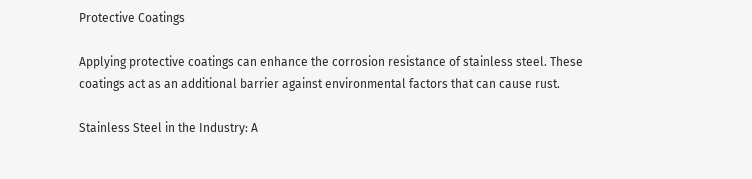Protective Coatings

Applying protective coatings can enhance the corrosion resistance of stainless steel. These coatings act as an additional barrier against environmental factors that can cause rust.

Stainless Steel in the Industry: A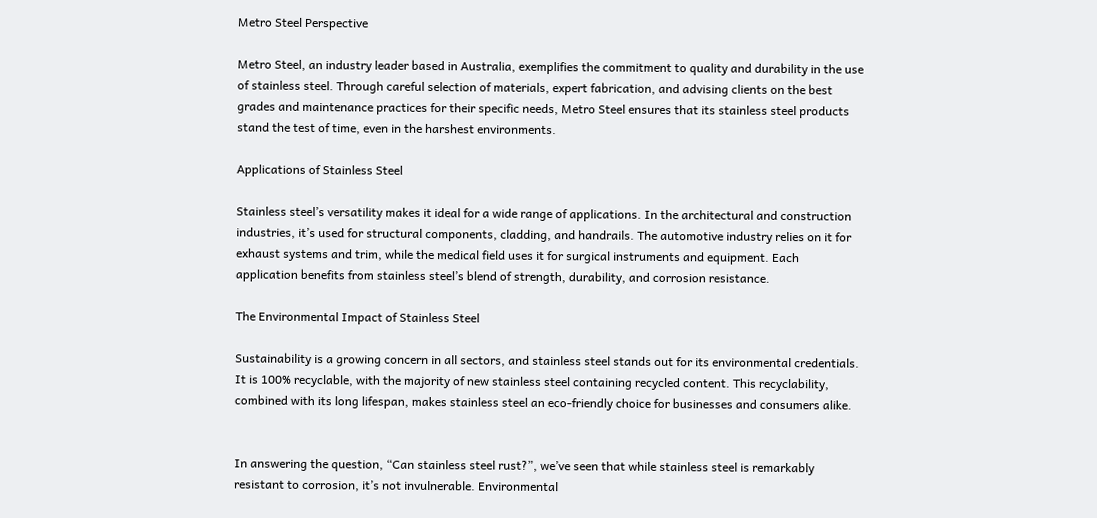Metro Steel Perspective

Metro Steel, an industry leader based in Australia, exemplifies the commitment to quality and durability in the use of stainless steel. Through careful selection of materials, expert fabrication, and advising clients on the best grades and maintenance practices for their specific needs, Metro Steel ensures that its stainless steel products stand the test of time, even in the harshest environments.

Applications of Stainless Steel

Stainless steel’s versatility makes it ideal for a wide range of applications. In the architectural and construction industries, it’s used for structural components, cladding, and handrails. The automotive industry relies on it for exhaust systems and trim, while the medical field uses it for surgical instruments and equipment. Each application benefits from stainless steel’s blend of strength, durability, and corrosion resistance.

The Environmental Impact of Stainless Steel

Sustainability is a growing concern in all sectors, and stainless steel stands out for its environmental credentials. It is 100% recyclable, with the majority of new stainless steel containing recycled content. This recyclability, combined with its long lifespan, makes stainless steel an eco-friendly choice for businesses and consumers alike.


In answering the question, “Can stainless steel rust?”, we’ve seen that while stainless steel is remarkably resistant to corrosion, it’s not invulnerable. Environmental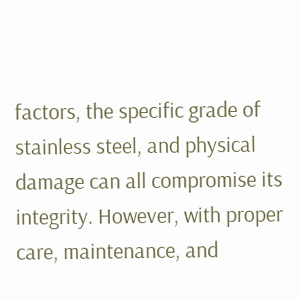factors, the specific grade of stainless steel, and physical damage can all compromise its integrity. However, with proper care, maintenance, and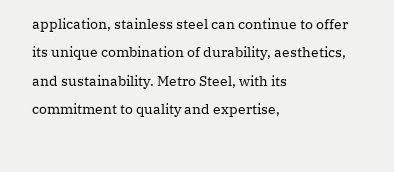application, stainless steel can continue to offer its unique combination of durability, aesthetics, and sustainability. Metro Steel, with its commitment to quality and expertise,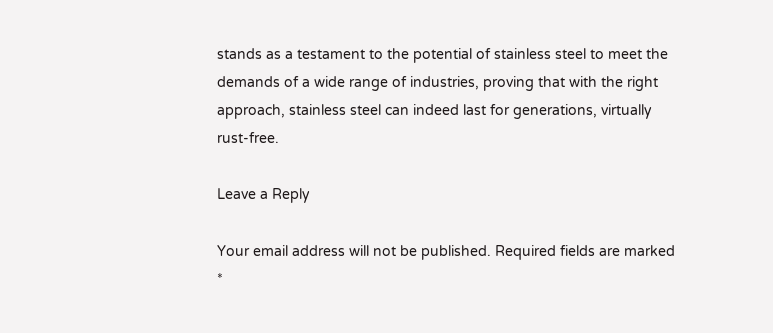stands as a testament to the potential of stainless steel to meet the demands of a wide range of industries, proving that with the right approach, stainless steel can indeed last for generations, virtually rust-free.

Leave a Reply

Your email address will not be published. Required fields are marked *